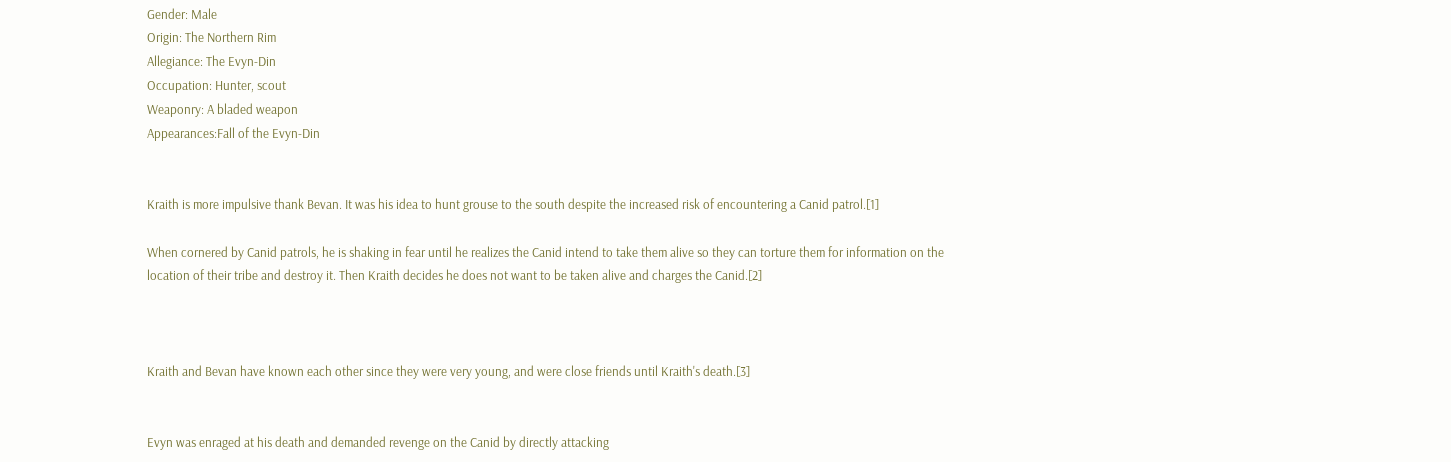Gender: Male
Origin: The Northern Rim
Allegiance: The Evyn-Din
Occupation: Hunter, scout
Weaponry: A bladed weapon
Appearances:Fall of the Evyn-Din


Kraith is more impulsive thank Bevan. It was his idea to hunt grouse to the south despite the increased risk of encountering a Canid patrol.[1]

When cornered by Canid patrols, he is shaking in fear until he realizes the Canid intend to take them alive so they can torture them for information on the location of their tribe and destroy it. Then Kraith decides he does not want to be taken alive and charges the Canid.[2]



Kraith and Bevan have known each other since they were very young, and were close friends until Kraith's death.[3]


Evyn was enraged at his death and demanded revenge on the Canid by directly attacking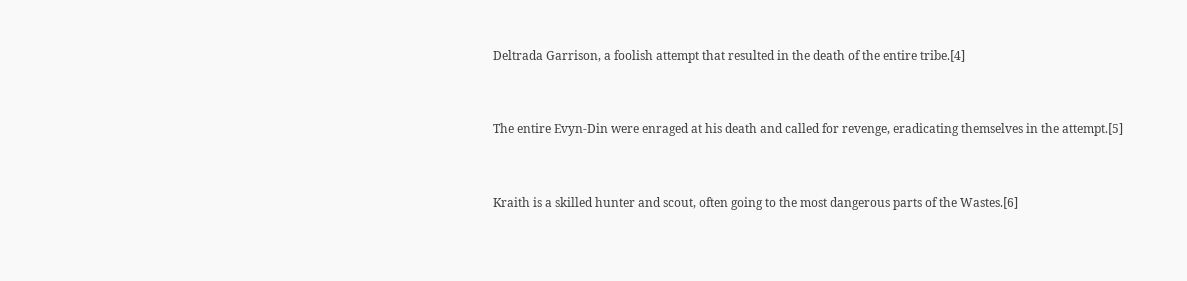Deltrada Garrison, a foolish attempt that resulted in the death of the entire tribe.[4]


The entire Evyn-Din were enraged at his death and called for revenge, eradicating themselves in the attempt.[5]


Kraith is a skilled hunter and scout, often going to the most dangerous parts of the Wastes.[6]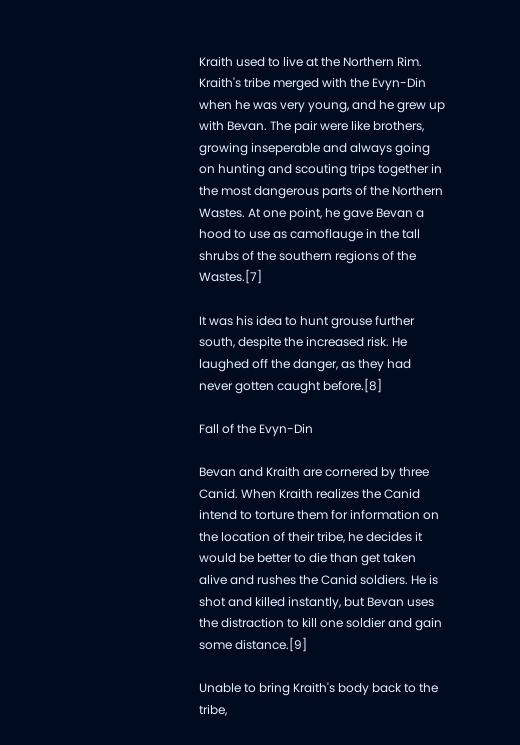Kraith used to live at the Northern Rim. Kraith's tribe merged with the Evyn-Din when he was very young, and he grew up with Bevan. The pair were like brothers, growing inseperable and always going on hunting and scouting trips together in the most dangerous parts of the Northern Wastes. At one point, he gave Bevan a hood to use as camoflauge in the tall shrubs of the southern regions of the Wastes.[7]

It was his idea to hunt grouse further south, despite the increased risk. He laughed off the danger, as they had never gotten caught before.[8]

Fall of the Evyn-Din

Bevan and Kraith are cornered by three Canid. When Kraith realizes the Canid intend to torture them for information on the location of their tribe, he decides it would be better to die than get taken alive and rushes the Canid soldiers. He is shot and killed instantly, but Bevan uses the distraction to kill one soldier and gain some distance.[9]

Unable to bring Kraith's body back to the tribe,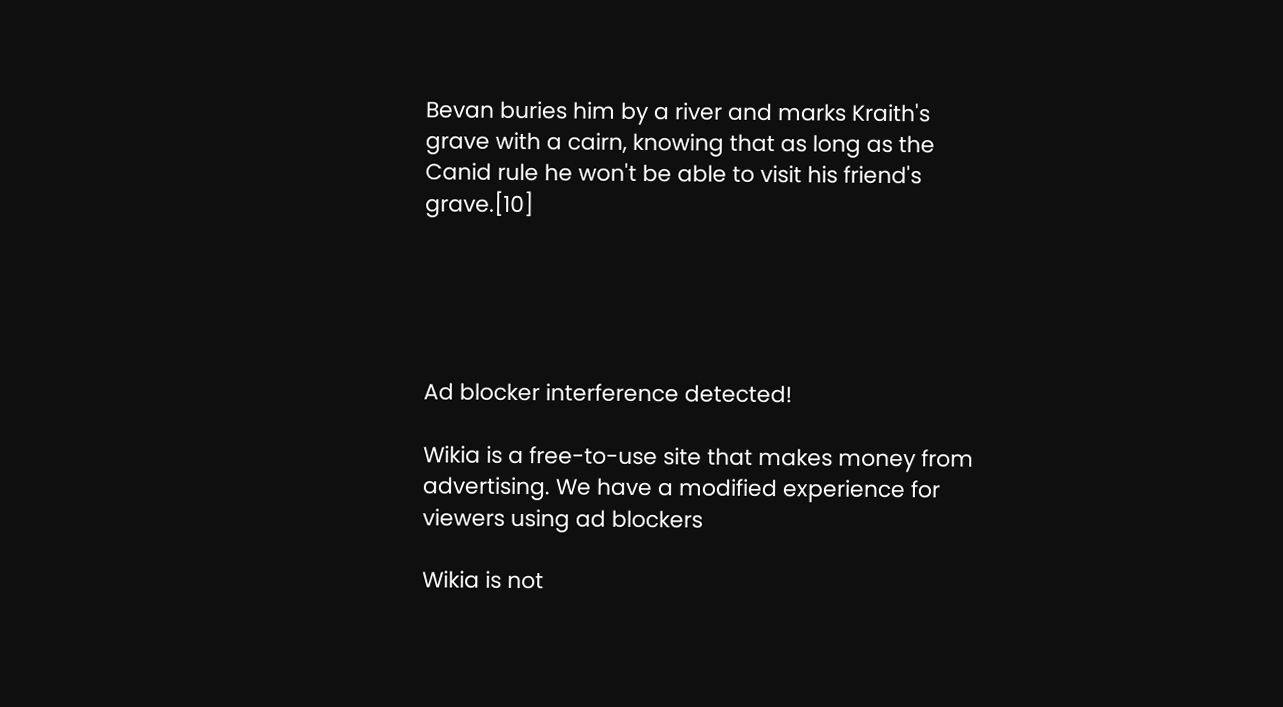Bevan buries him by a river and marks Kraith's grave with a cairn, knowing that as long as the Canid rule he won't be able to visit his friend's grave.[10]





Ad blocker interference detected!

Wikia is a free-to-use site that makes money from advertising. We have a modified experience for viewers using ad blockers

Wikia is not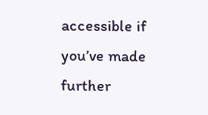accessible if you’ve made further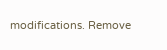modifications. Remove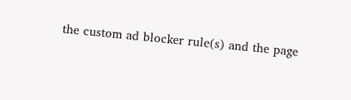the custom ad blocker rule(s) and the page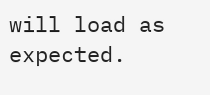will load as expected.